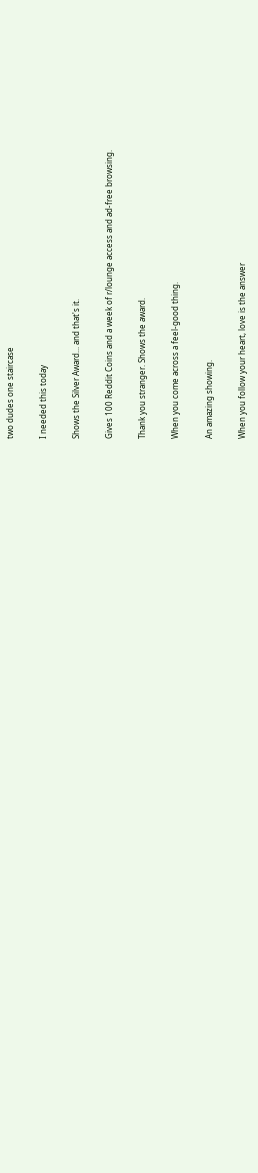two dudes one staircase

I needed this today

Shows the Silver Award... and that's it.

Gives 100 Reddit Coins and a week of r/lounge access and ad-free browsing.

Thank you stranger. Shows the award.

When you come across a feel-good thing.

An amazing showing.

When you follow your heart, love is the answer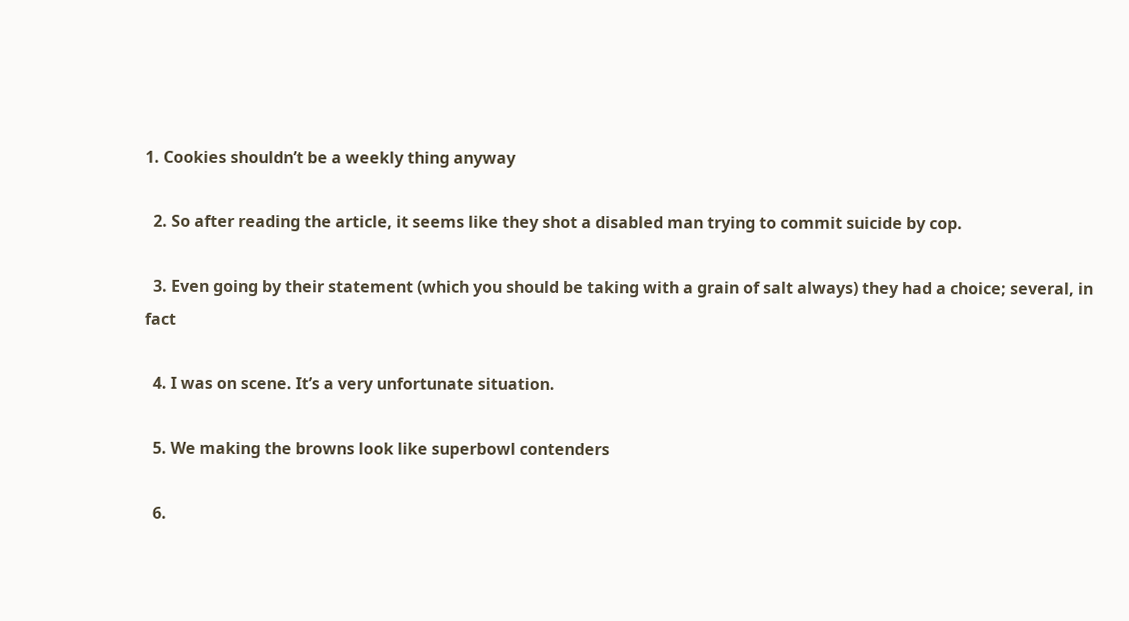1. Cookies shouldn’t be a weekly thing anyway

  2. So after reading the article, it seems like they shot a disabled man trying to commit suicide by cop.

  3. Even going by their statement (which you should be taking with a grain of salt always) they had a choice; several, in fact

  4. I was on scene. It’s a very unfortunate situation.

  5. We making the browns look like superbowl contenders

  6.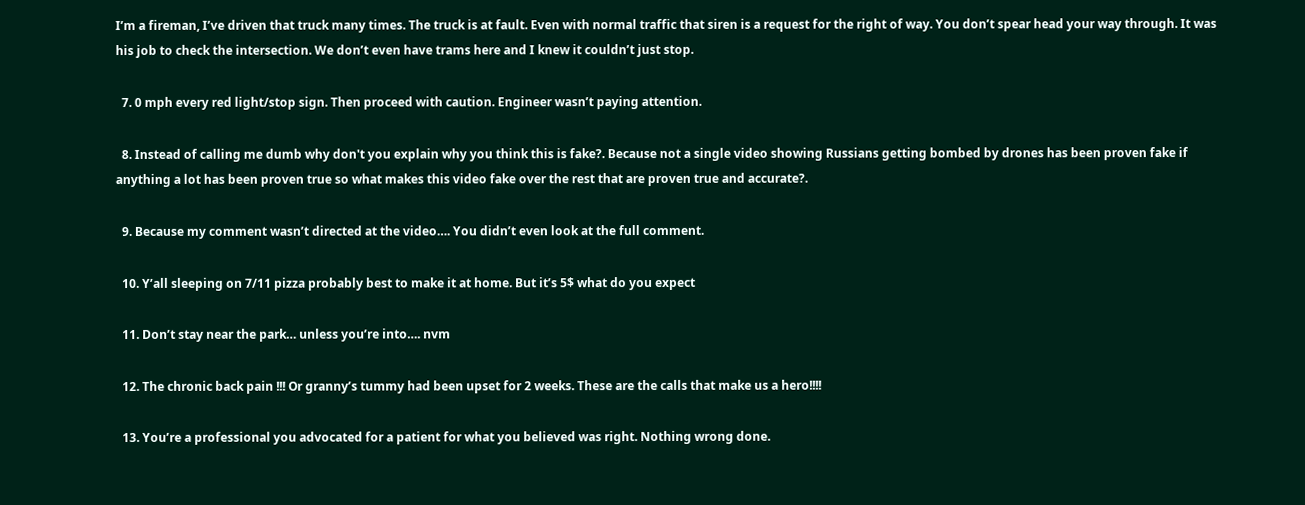I’m a fireman, I’ve driven that truck many times. The truck is at fault. Even with normal traffic that siren is a request for the right of way. You don’t spear head your way through. It was his job to check the intersection. We don’t even have trams here and I knew it couldn’t just stop.

  7. 0 mph every red light/stop sign. Then proceed with caution. Engineer wasn’t paying attention.

  8. Instead of calling me dumb why don't you explain why you think this is fake?. Because not a single video showing Russians getting bombed by drones has been proven fake if anything a lot has been proven true so what makes this video fake over the rest that are proven true and accurate?.

  9. Because my comment wasn’t directed at the video…. You didn’t even look at the full comment.

  10. Y’all sleeping on 7/11 pizza probably best to make it at home. But it’s 5$ what do you expect

  11. Don’t stay near the park… unless you’re into…. nvm

  12. The chronic back pain !!! Or granny’s tummy had been upset for 2 weeks. These are the calls that make us a hero!!!!

  13. You’re a professional you advocated for a patient for what you believed was right. Nothing wrong done.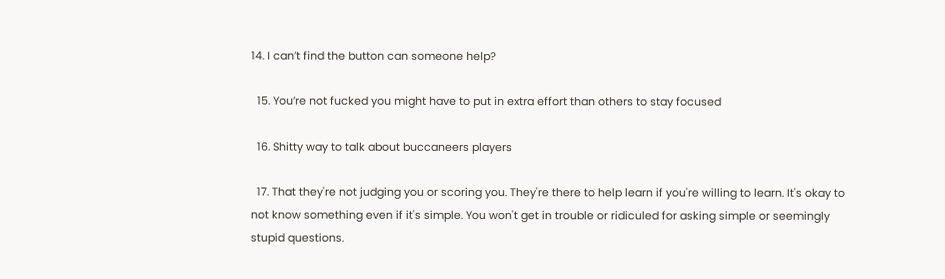14. I can’t find the button can someone help?

  15. You’re not fucked you might have to put in extra effort than others to stay focused

  16. Shitty way to talk about buccaneers players

  17. That they're not judging you or scoring you. They're there to help learn if you're willing to learn. It's okay to not know something even if it's simple. You won't get in trouble or ridiculed for asking simple or seemingly stupid questions.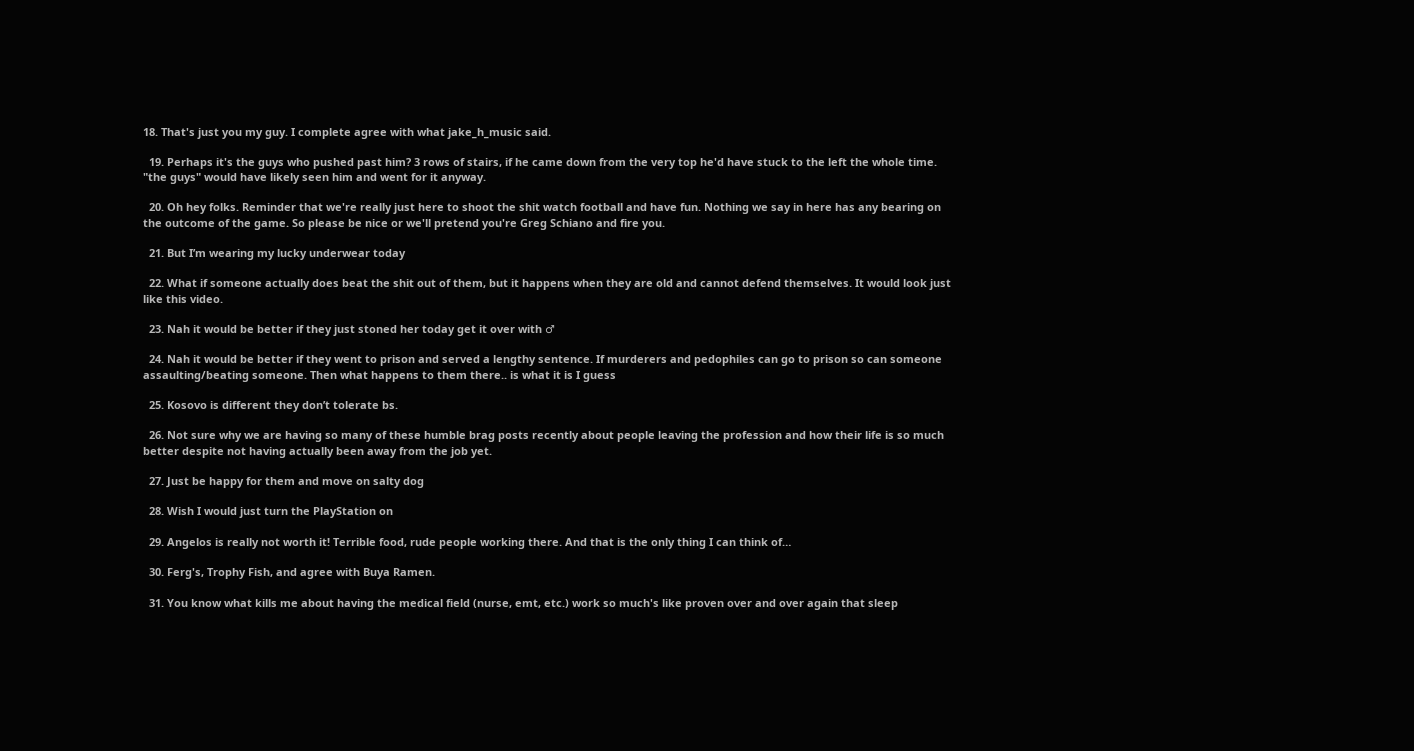18. That's just you my guy. I complete agree with what jake_h_music said.

  19. Perhaps it's the guys who pushed past him? 3 rows of stairs, if he came down from the very top he'd have stuck to the left the whole time. "the guys" would have likely seen him and went for it anyway.

  20. Oh hey folks. Reminder that we're really just here to shoot the shit watch football and have fun. Nothing we say in here has any bearing on the outcome of the game. So please be nice or we'll pretend you're Greg Schiano and fire you.

  21. But I’m wearing my lucky underwear today

  22. What if someone actually does beat the shit out of them, but it happens when they are old and cannot defend themselves. It would look just like this video.

  23. Nah it would be better if they just stoned her today get it over with ♂

  24. Nah it would be better if they went to prison and served a lengthy sentence. If murderers and pedophiles can go to prison so can someone assaulting/beating someone. Then what happens to them there.. is what it is I guess

  25. Kosovo is different they don’t tolerate bs.

  26. Not sure why we are having so many of these humble brag posts recently about people leaving the profession and how their life is so much better despite not having actually been away from the job yet.

  27. Just be happy for them and move on salty dog

  28. Wish I would just turn the PlayStation on

  29. Angelos is really not worth it! Terrible food, rude people working there. And that is the only thing I can think of…

  30. Ferg's, Trophy Fish, and agree with Buya Ramen.

  31. You know what kills me about having the medical field (nurse, emt, etc.) work so much's like proven over and over again that sleep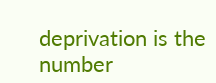deprivation is the number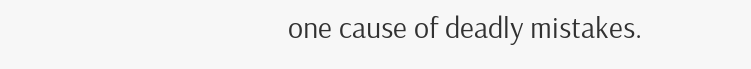one cause of deadly mistakes.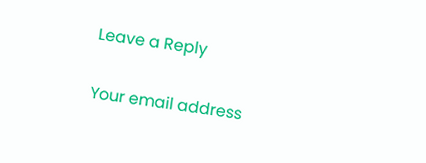Leave a Reply

Your email address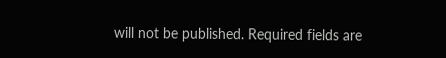will not be published. Required fields are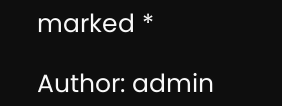marked *

Author: admin